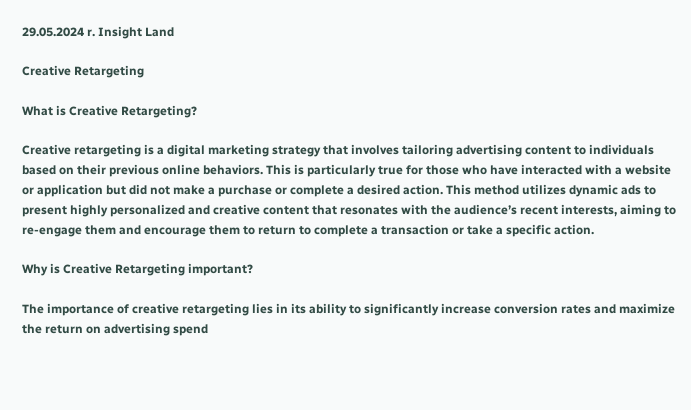29.05.2024 r. Insight Land

Creative Retargeting

What is Creative Retargeting?

Creative retargeting is a digital marketing strategy that involves tailoring advertising content to individuals based on their previous online behaviors. This is particularly true for those who have interacted with a website or application but did not make a purchase or complete a desired action. This method utilizes dynamic ads to present highly personalized and creative content that resonates with the audience’s recent interests, aiming to re-engage them and encourage them to return to complete a transaction or take a specific action.

Why is Creative Retargeting important?

The importance of creative retargeting lies in its ability to significantly increase conversion rates and maximize the return on advertising spend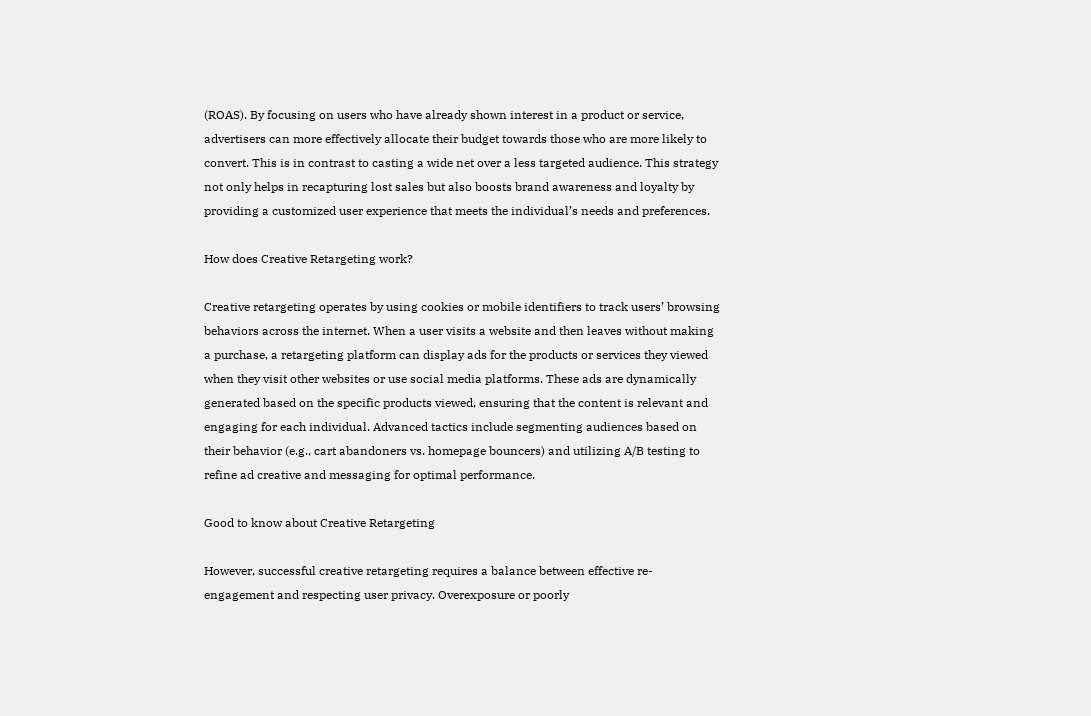(ROAS). By focusing on users who have already shown interest in a product or service, advertisers can more effectively allocate their budget towards those who are more likely to convert. This is in contrast to casting a wide net over a less targeted audience. This strategy not only helps in recapturing lost sales but also boosts brand awareness and loyalty by providing a customized user experience that meets the individual’s needs and preferences.

How does Creative Retargeting work?

Creative retargeting operates by using cookies or mobile identifiers to track users’ browsing behaviors across the internet. When a user visits a website and then leaves without making a purchase, a retargeting platform can display ads for the products or services they viewed when they visit other websites or use social media platforms. These ads are dynamically generated based on the specific products viewed, ensuring that the content is relevant and engaging for each individual. Advanced tactics include segmenting audiences based on their behavior (e.g., cart abandoners vs. homepage bouncers) and utilizing A/B testing to refine ad creative and messaging for optimal performance.

Good to know about Creative Retargeting

However, successful creative retargeting requires a balance between effective re-engagement and respecting user privacy. Overexposure or poorly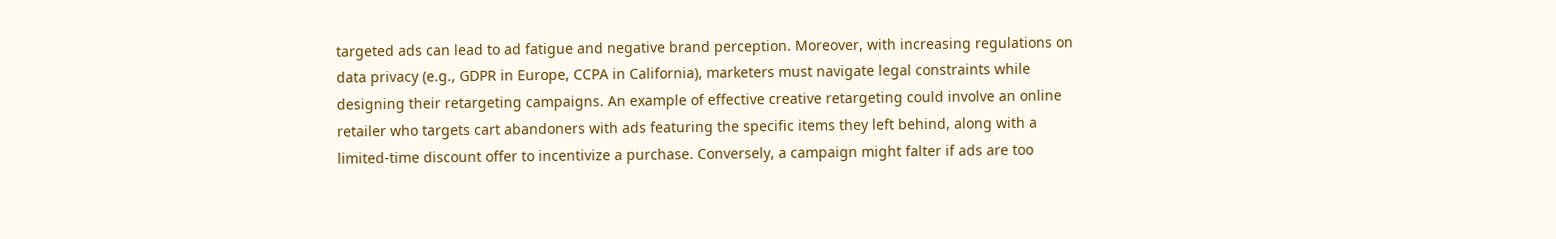targeted ads can lead to ad fatigue and negative brand perception. Moreover, with increasing regulations on data privacy (e.g., GDPR in Europe, CCPA in California), marketers must navigate legal constraints while designing their retargeting campaigns. An example of effective creative retargeting could involve an online retailer who targets cart abandoners with ads featuring the specific items they left behind, along with a limited-time discount offer to incentivize a purchase. Conversely, a campaign might falter if ads are too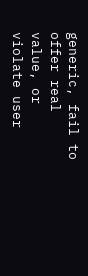generic, fail to offer real value, or violate user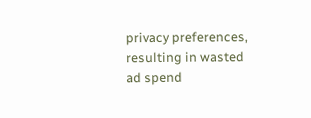privacy preferences, resulting in wasted ad spend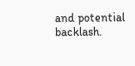and potential backlash.